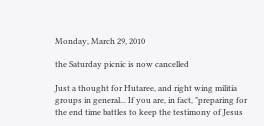Monday, March 29, 2010

the Saturday picnic is now cancelled

Just a thought for Hutaree, and right wing militia groups in general... If you are, in fact, "preparing for the end time battles to keep the testimony of Jesus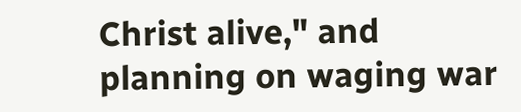Christ alive," and planning on waging war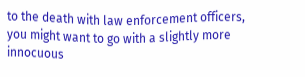to the death with law enforcement officers, you might want to go with a slightly more innocuous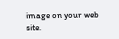image on your web site.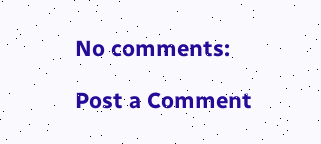No comments:

Post a Comment